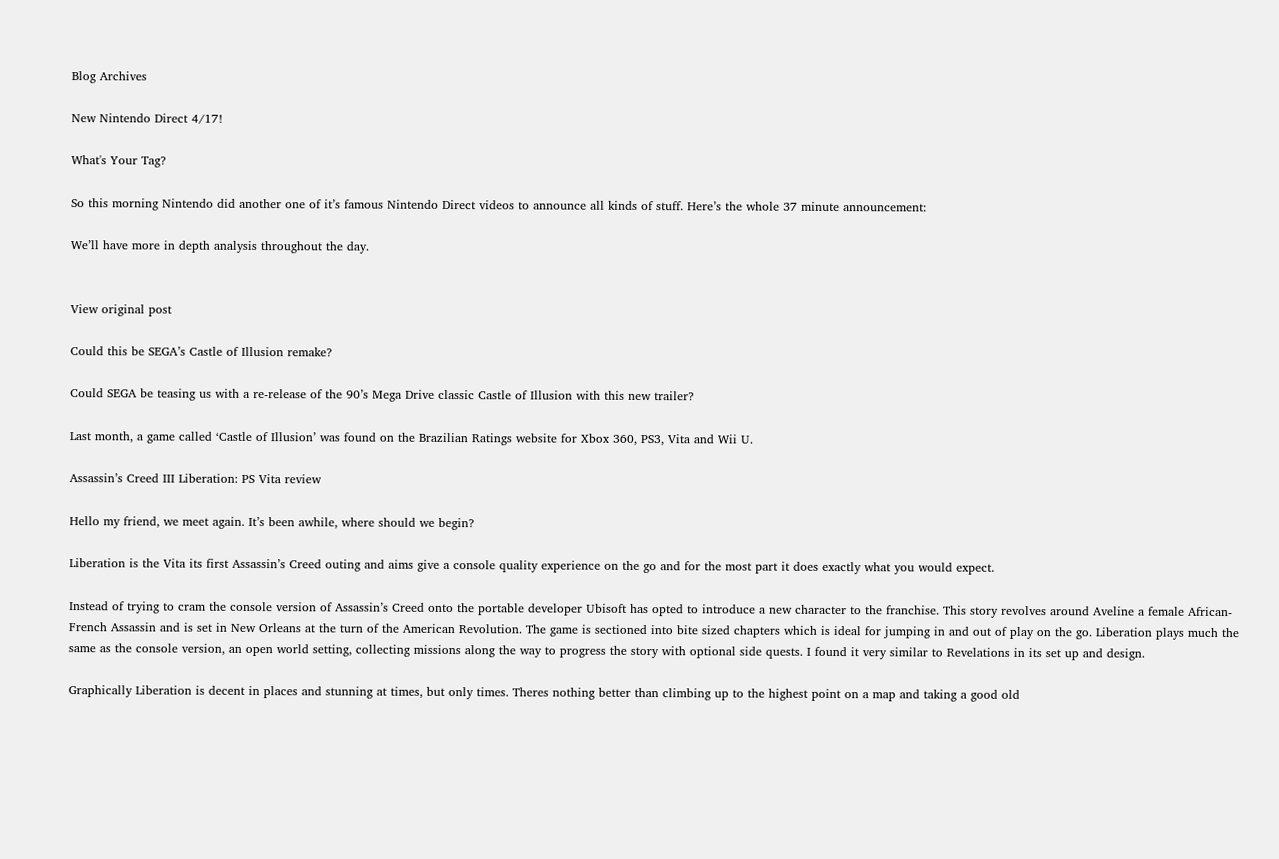Blog Archives

New Nintendo Direct 4/17!

What's Your Tag?

So this morning Nintendo did another one of it’s famous Nintendo Direct videos to announce all kinds of stuff. Here’s the whole 37 minute announcement:

We’ll have more in depth analysis throughout the day.


View original post

Could this be SEGA’s Castle of Illusion remake?

Could SEGA be teasing us with a re-release of the 90’s Mega Drive classic Castle of Illusion with this new trailer?

Last month, a game called ‘Castle of Illusion’ was found on the Brazilian Ratings website for Xbox 360, PS3, Vita and Wii U.

Assassin’s Creed III Liberation: PS Vita review

Hello my friend, we meet again. It’s been awhile, where should we begin?

Liberation is the Vita its first Assassin’s Creed outing and aims give a console quality experience on the go and for the most part it does exactly what you would expect.

Instead of trying to cram the console version of Assassin’s Creed onto the portable developer Ubisoft has opted to introduce a new character to the franchise. This story revolves around Aveline a female African-French Assassin and is set in New Orleans at the turn of the American Revolution. The game is sectioned into bite sized chapters which is ideal for jumping in and out of play on the go. Liberation plays much the same as the console version, an open world setting, collecting missions along the way to progress the story with optional side quests. I found it very similar to Revelations in its set up and design.

Graphically Liberation is decent in places and stunning at times, but only times. Theres nothing better than climbing up to the highest point on a map and taking a good old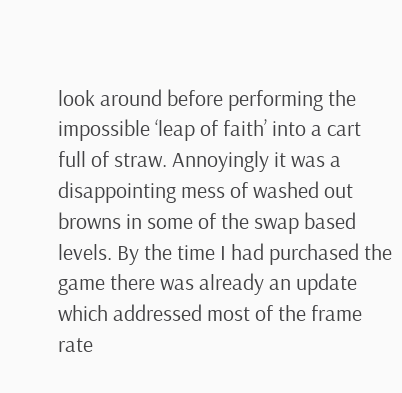look around before performing the impossible ‘leap of faith’ into a cart full of straw. Annoyingly it was a disappointing mess of washed out browns in some of the swap based levels. By the time I had purchased the game there was already an update which addressed most of the frame rate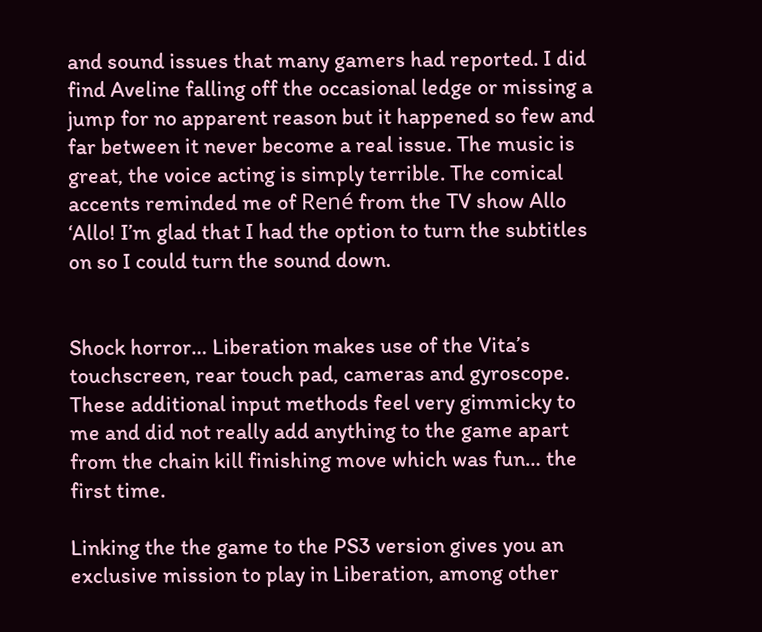and sound issues that many gamers had reported. I did find Aveline falling off the occasional ledge or missing a jump for no apparent reason but it happened so few and far between it never become a real issue. The music is great, the voice acting is simply terrible. The comical accents reminded me of René from the TV show Allo ‘Allo! I’m glad that I had the option to turn the subtitles on so I could turn the sound down.


Shock horror… Liberation makes use of the Vita’s touchscreen, rear touch pad, cameras and gyroscope. These additional input methods feel very gimmicky to me and did not really add anything to the game apart from the chain kill finishing move which was fun… the first time.

Linking the the game to the PS3 version gives you an exclusive mission to play in Liberation, among other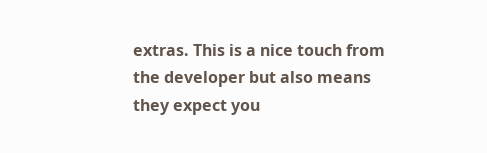extras. This is a nice touch from the developer but also means they expect you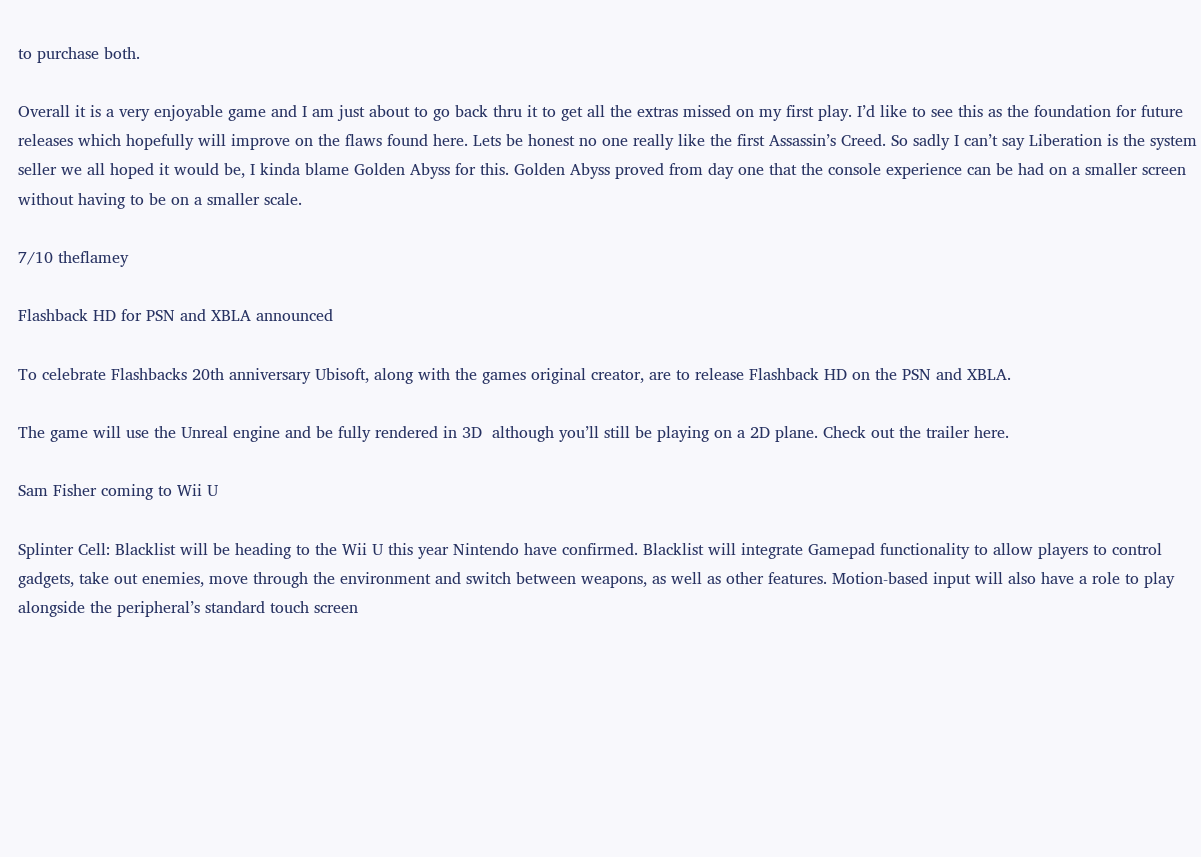to purchase both.

Overall it is a very enjoyable game and I am just about to go back thru it to get all the extras missed on my first play. I’d like to see this as the foundation for future releases which hopefully will improve on the flaws found here. Lets be honest no one really like the first Assassin’s Creed. So sadly I can’t say Liberation is the system seller we all hoped it would be, I kinda blame Golden Abyss for this. Golden Abyss proved from day one that the console experience can be had on a smaller screen without having to be on a smaller scale.

7/10 theflamey

Flashback HD for PSN and XBLA announced

To celebrate Flashbacks 20th anniversary Ubisoft, along with the games original creator, are to release Flashback HD on the PSN and XBLA.

The game will use the Unreal engine and be fully rendered in 3D  although you’ll still be playing on a 2D plane. Check out the trailer here.

Sam Fisher coming to Wii U

Splinter Cell: Blacklist will be heading to the Wii U this year Nintendo have confirmed. Blacklist will integrate Gamepad functionality to allow players to control gadgets, take out enemies, move through the environment and switch between weapons, as well as other features. Motion-based input will also have a role to play alongside the peripheral’s standard touch screen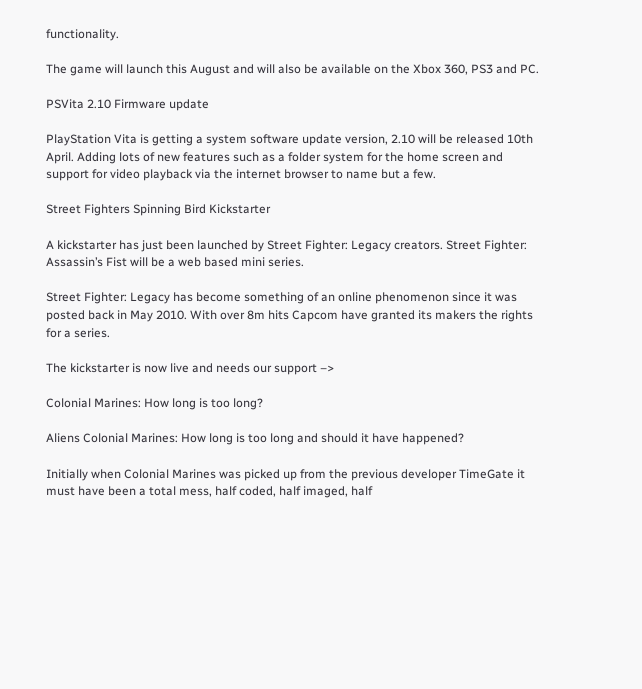functionality.

The game will launch this August and will also be available on the Xbox 360, PS3 and PC.

PSVita 2.10 Firmware update

PlayStation Vita is getting a system software update version, 2.10 will be released 10th April. Adding lots of new features such as a folder system for the home screen and support for video playback via the internet browser to name but a few.

Street Fighters Spinning Bird Kickstarter

A kickstarter has just been launched by Street Fighter: Legacy creators. Street Fighter: Assassin’s Fist will be a web based mini series.

Street Fighter: Legacy has become something of an online phenomenon since it was posted back in May 2010. With over 8m hits Capcom have granted its makers the rights for a series.

The kickstarter is now live and needs our support –>

Colonial Marines: How long is too long?

Aliens Colonial Marines: How long is too long and should it have happened?

Initially when Colonial Marines was picked up from the previous developer TimeGate it must have been a total mess, half coded, half imaged, half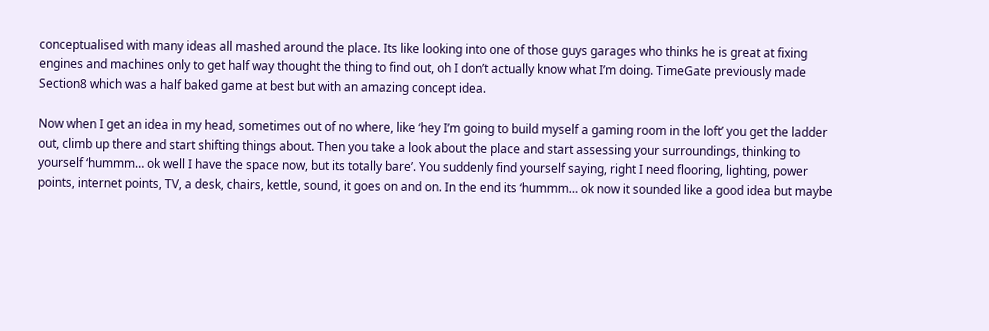conceptualised with many ideas all mashed around the place. Its like looking into one of those guys garages who thinks he is great at fixing engines and machines only to get half way thought the thing to find out, oh I don’t actually know what I’m doing. TimeGate previously made Section8 which was a half baked game at best but with an amazing concept idea.

Now when I get an idea in my head, sometimes out of no where, like ‘hey I’m going to build myself a gaming room in the loft’ you get the ladder out, climb up there and start shifting things about. Then you take a look about the place and start assessing your surroundings, thinking to yourself ‘hummm… ok well I have the space now, but its totally bare’. You suddenly find yourself saying, right I need flooring, lighting, power points, internet points, TV, a desk, chairs, kettle, sound, it goes on and on. In the end its ‘hummm… ok now it sounded like a good idea but maybe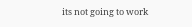its not going to work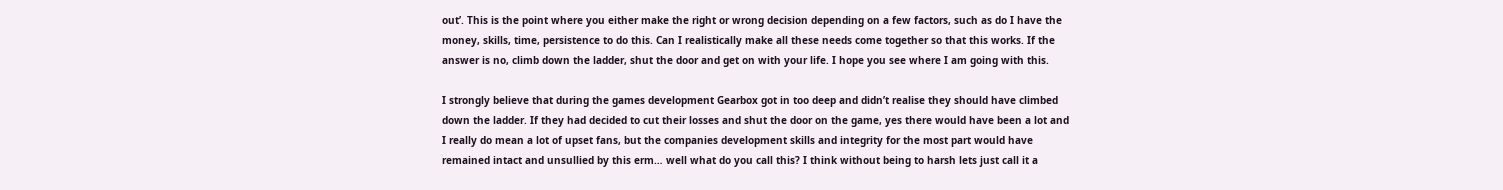out’. This is the point where you either make the right or wrong decision depending on a few factors, such as do I have the money, skills, time, persistence to do this. Can I realistically make all these needs come together so that this works. If the answer is no, climb down the ladder, shut the door and get on with your life. I hope you see where I am going with this.

I strongly believe that during the games development Gearbox got in too deep and didn’t realise they should have climbed down the ladder. If they had decided to cut their losses and shut the door on the game, yes there would have been a lot and I really do mean a lot of upset fans, but the companies development skills and integrity for the most part would have remained intact and unsullied by this erm… well what do you call this? I think without being to harsh lets just call it a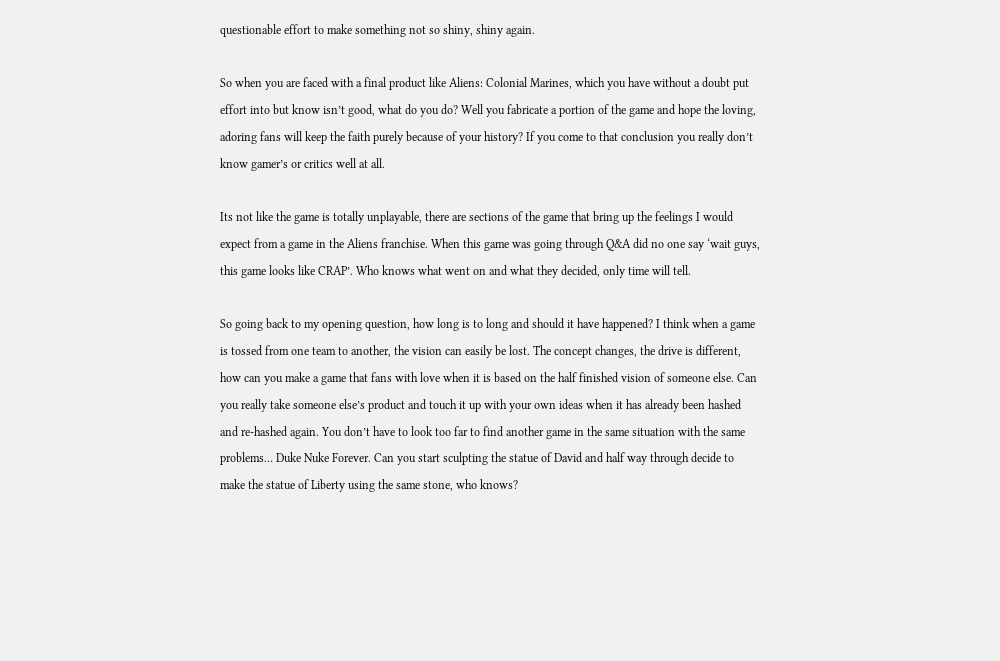questionable effort to make something not so shiny, shiny again.

So when you are faced with a final product like Aliens: Colonial Marines, which you have without a doubt put effort into but know isn’t good, what do you do? Well you fabricate a portion of the game and hope the loving, adoring fans will keep the faith purely because of your history? If you come to that conclusion you really don’t know gamer’s or critics well at all.

Its not like the game is totally unplayable, there are sections of the game that bring up the feelings I would expect from a game in the Aliens franchise. When this game was going through Q&A did no one say ‘wait guys, this game looks like CRAP’. Who knows what went on and what they decided, only time will tell.

So going back to my opening question, how long is to long and should it have happened? I think when a game is tossed from one team to another, the vision can easily be lost. The concept changes, the drive is different, how can you make a game that fans with love when it is based on the half finished vision of someone else. Can you really take someone else’s product and touch it up with your own ideas when it has already been hashed and re-hashed again. You don’t have to look too far to find another game in the same situation with the same problems… Duke Nuke Forever. Can you start sculpting the statue of David and half way through decide to make the statue of Liberty using the same stone, who knows?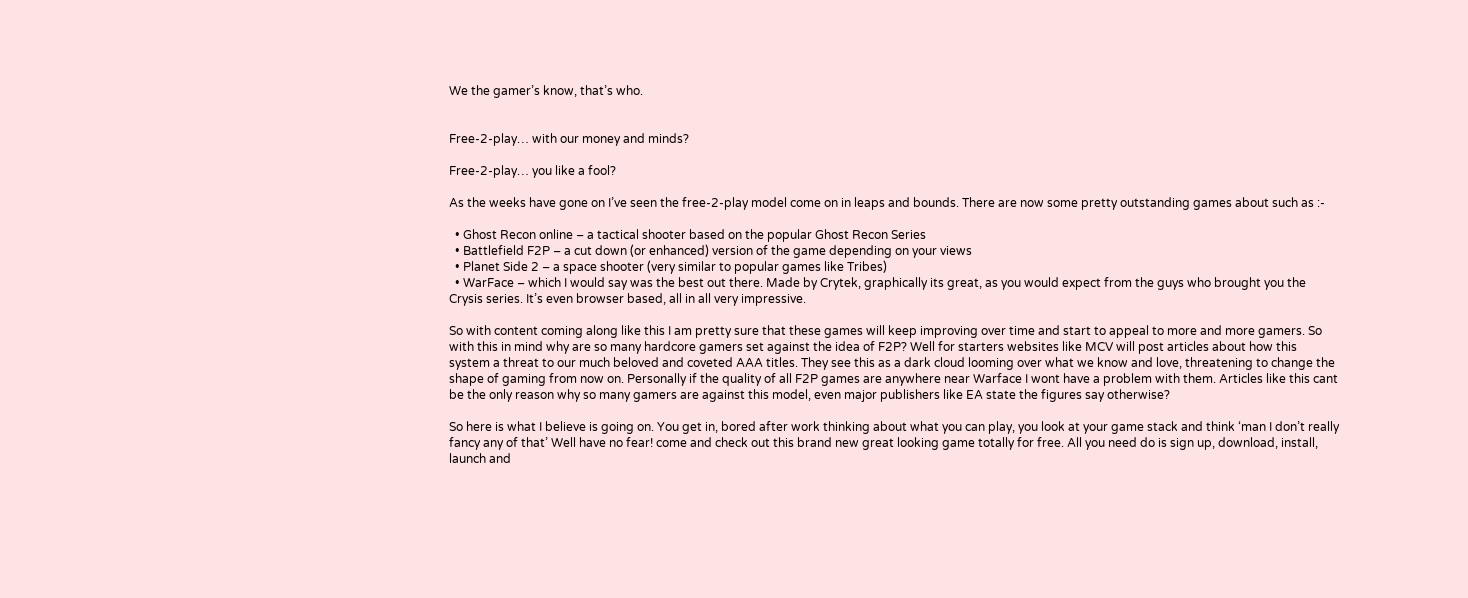We the gamer’s know, that’s who.


Free-2-play… with our money and minds?

Free-2-play… you like a fool?

As the weeks have gone on I’ve seen the free-2-play model come on in leaps and bounds. There are now some pretty outstanding games about such as :-

  • Ghost Recon online – a tactical shooter based on the popular Ghost Recon Series
  • Battlefield F2P – a cut down (or enhanced) version of the game depending on your views
  • Planet Side 2 – a space shooter (very similar to popular games like Tribes)
  • WarFace – which I would say was the best out there. Made by Crytek, graphically its great, as you would expect from the guys who brought you the Crysis series. It’s even browser based, all in all very impressive.

So with content coming along like this I am pretty sure that these games will keep improving over time and start to appeal to more and more gamers. So with this in mind why are so many hardcore gamers set against the idea of F2P? Well for starters websites like MCV will post articles about how this system a threat to our much beloved and coveted AAA titles. They see this as a dark cloud looming over what we know and love, threatening to change the shape of gaming from now on. Personally if the quality of all F2P games are anywhere near Warface I wont have a problem with them. Articles like this cant be the only reason why so many gamers are against this model, even major publishers like EA state the figures say otherwise?

So here is what I believe is going on. You get in, bored after work thinking about what you can play, you look at your game stack and think ‘man I don’t really fancy any of that’ Well have no fear! come and check out this brand new great looking game totally for free. All you need do is sign up, download, install, launch and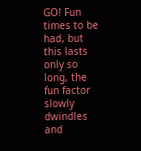GO! Fun times to be had, but this lasts only so long, the fun factor slowly dwindles and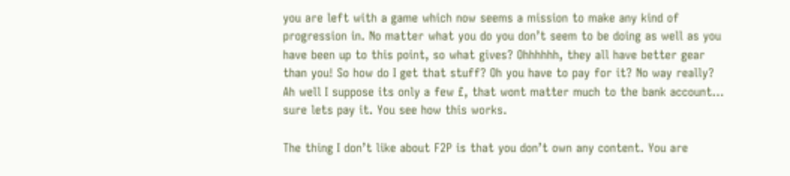you are left with a game which now seems a mission to make any kind of progression in. No matter what you do you don’t seem to be doing as well as you have been up to this point, so what gives? Ohhhhhh, they all have better gear than you! So how do I get that stuff? Oh you have to pay for it? No way really? Ah well I suppose its only a few £, that wont matter much to the bank account… sure lets pay it. You see how this works.

The thing I don’t like about F2P is that you don’t own any content. You are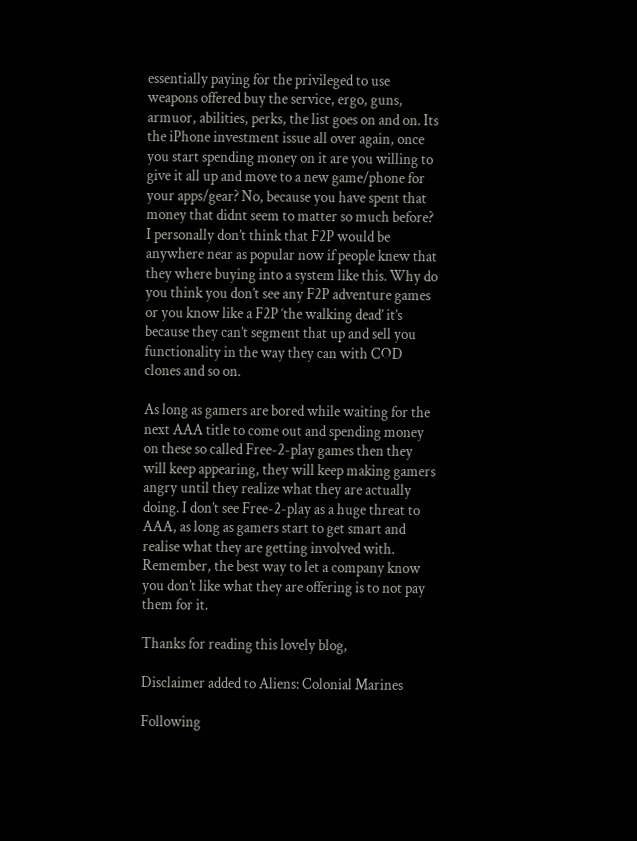essentially paying for the privileged to use weapons offered buy the service, ergo, guns, armuor, abilities, perks, the list goes on and on. Its the iPhone investment issue all over again, once you start spending money on it are you willing to give it all up and move to a new game/phone for your apps/gear? No, because you have spent that money that didnt seem to matter so much before? I personally don’t think that F2P would be anywhere near as popular now if people knew that they where buying into a system like this. Why do you think you don’t see any F2P adventure games or you know like a F2P ‘the walking dead’ it’s because they can’t segment that up and sell you functionality in the way they can with COD clones and so on.

As long as gamers are bored while waiting for the next AAA title to come out and spending money on these so called Free-2-play games then they will keep appearing, they will keep making gamers angry until they realize what they are actually doing. I don’t see Free-2-play as a huge threat to AAA, as long as gamers start to get smart and realise what they are getting involved with. Remember, the best way to let a company know you don’t like what they are offering is to not pay them for it.

Thanks for reading this lovely blog,

Disclaimer added to Aliens: Colonial Marines

Following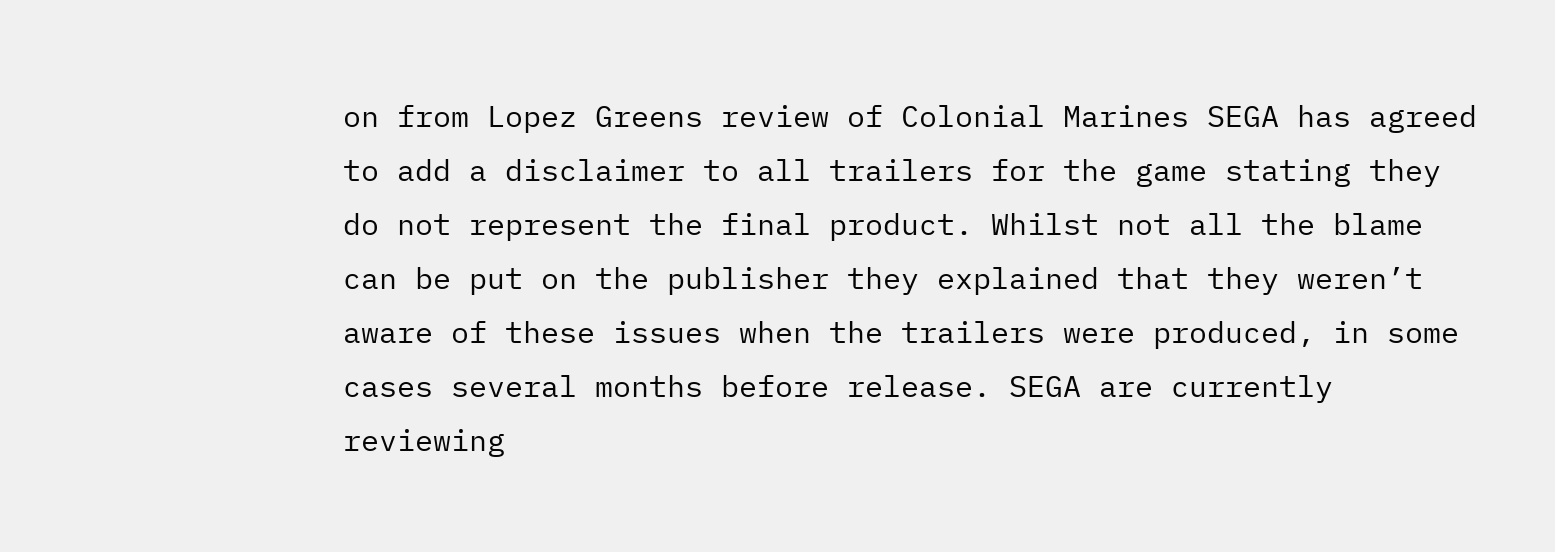on from Lopez Greens review of Colonial Marines SEGA has agreed to add a disclaimer to all trailers for the game stating they do not represent the final product. Whilst not all the blame can be put on the publisher they explained that they weren’t aware of these issues when the trailers were produced, in some cases several months before release. SEGA are currently reviewing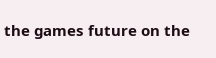the games future on the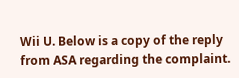Wii U. Below is a copy of the reply from ASA regarding the complaint.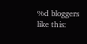%d bloggers like this: